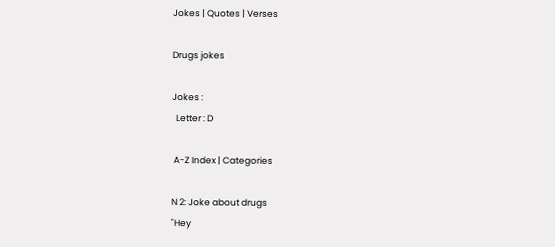Jokes | Quotes | Verses

Drugs jokes

Jokes :
  Letter : D

 A-Z Index | Categories

N 2: Joke about drugs
"Hey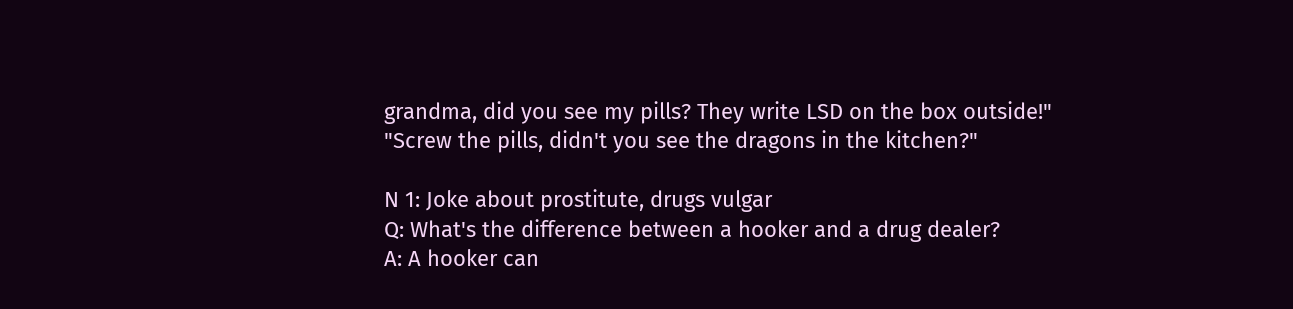grandma, did you see my pills? They write LSD on the box outside!"
"Screw the pills, didn't you see the dragons in the kitchen?"

N 1: Joke about prostitute, drugs vulgar
Q: What's the difference between a hooker and a drug dealer?
A: A hooker can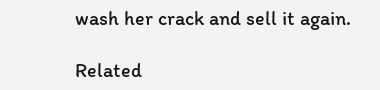wash her crack and sell it again.

Related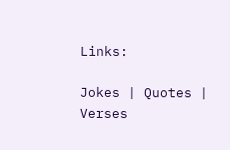Links:

Jokes | Quotes | Verses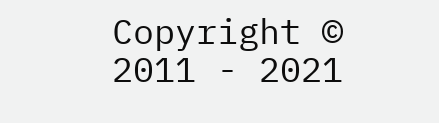Copyright © 2011 - 2021